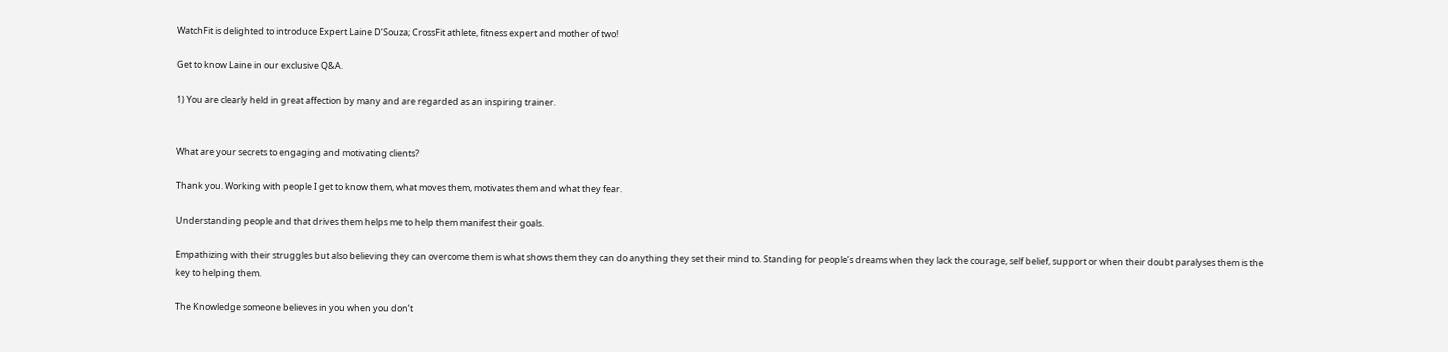WatchFit is delighted to introduce Expert Laine D’Souza; CrossFit athlete, fitness expert and mother of two!

Get to know Laine in our exclusive Q&A.

1) You are clearly held in great affection by many and are regarded as an inspiring trainer.


What are your secrets to engaging and motivating clients?

Thank you. Working with people I get to know them, what moves them, motivates them and what they fear.

Understanding people and that drives them helps me to help them manifest their goals.

Empathizing with their struggles but also believing they can overcome them is what shows them they can do anything they set their mind to. Standing for people’s dreams when they lack the courage, self belief, support or when their doubt paralyses them is the key to helping them.

The Knowledge someone believes in you when you don’t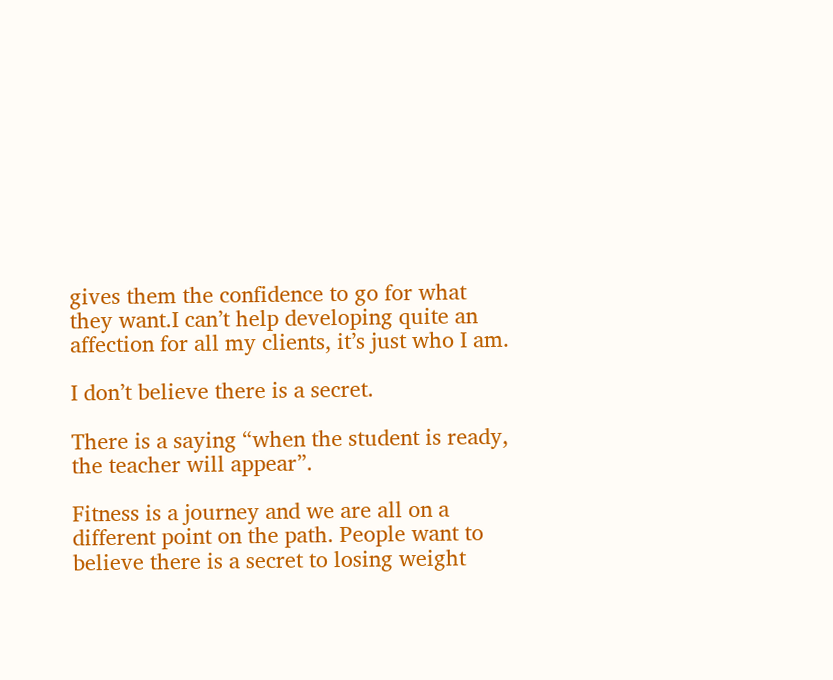gives them the confidence to go for what they want.I can’t help developing quite an affection for all my clients, it’s just who I am.

I don’t believe there is a secret.

There is a saying “when the student is ready, the teacher will appear”.

Fitness is a journey and we are all on a different point on the path. People want to believe there is a secret to losing weight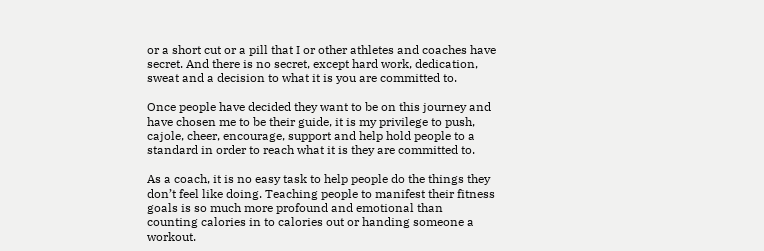or a short cut or a pill that I or other athletes and coaches have secret. And there is no secret, except hard work, dedication, sweat and a decision to what it is you are committed to.

Once people have decided they want to be on this journey and have chosen me to be their guide, it is my privilege to push, cajole, cheer, encourage, support and help hold people to a standard in order to reach what it is they are committed to.

As a coach, it is no easy task to help people do the things they don’t feel like doing. Teaching people to manifest their fitness goals is so much more profound and emotional than counting calories in to calories out or handing someone a workout.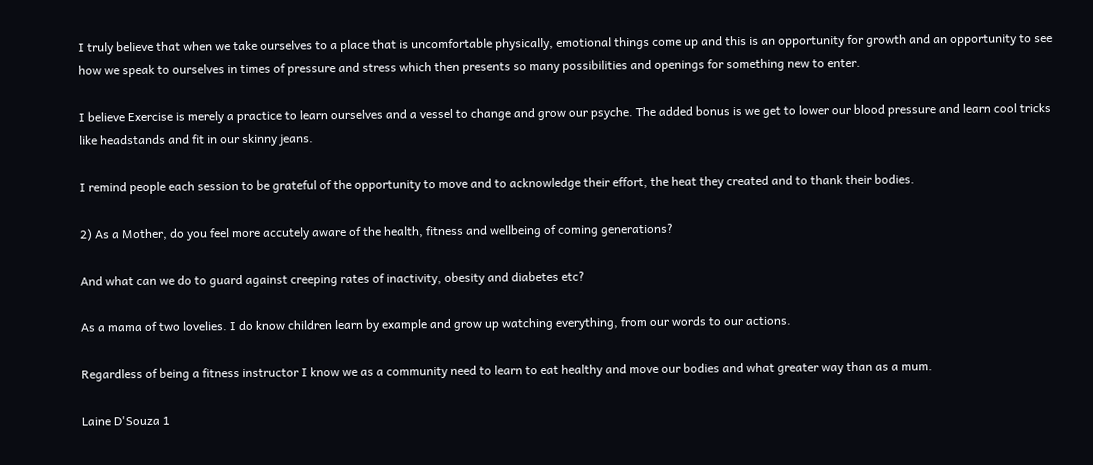I truly believe that when we take ourselves to a place that is uncomfortable physically, emotional things come up and this is an opportunity for growth and an opportunity to see how we speak to ourselves in times of pressure and stress which then presents so many possibilities and openings for something new to enter.

I believe Exercise is merely a practice to learn ourselves and a vessel to change and grow our psyche. The added bonus is we get to lower our blood pressure and learn cool tricks like headstands and fit in our skinny jeans.

I remind people each session to be grateful of the opportunity to move and to acknowledge their effort, the heat they created and to thank their bodies.

2) As a Mother, do you feel more accutely aware of the health, fitness and wellbeing of coming generations?

And what can we do to guard against creeping rates of inactivity, obesity and diabetes etc?

As a mama of two lovelies. I do know children learn by example and grow up watching everything, from our words to our actions.

Regardless of being a fitness instructor I know we as a community need to learn to eat healthy and move our bodies and what greater way than as a mum.

Laine D'Souza 1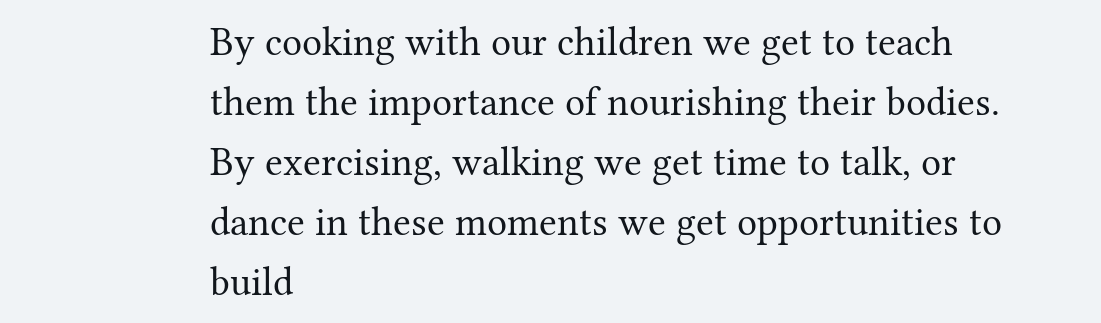By cooking with our children we get to teach them the importance of nourishing their bodies. By exercising, walking we get time to talk, or dance in these moments we get opportunities to build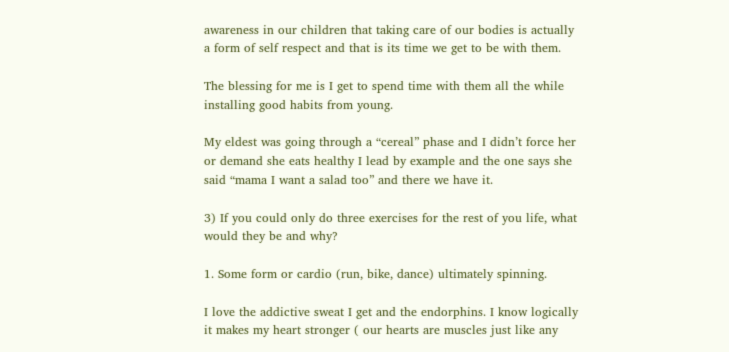awareness in our children that taking care of our bodies is actually a form of self respect and that is its time we get to be with them.

The blessing for me is I get to spend time with them all the while installing good habits from young.

My eldest was going through a “cereal” phase and I didn’t force her or demand she eats healthy I lead by example and the one says she said “mama I want a salad too” and there we have it.

3) If you could only do three exercises for the rest of you life, what would they be and why?

1. Some form or cardio (run, bike, dance) ultimately spinning.

I love the addictive sweat I get and the endorphins. I know logically it makes my heart stronger ( our hearts are muscles just like any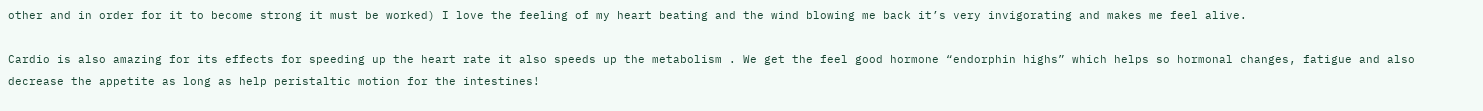other and in order for it to become strong it must be worked) I love the feeling of my heart beating and the wind blowing me back it’s very invigorating and makes me feel alive.

Cardio is also amazing for its effects for speeding up the heart rate it also speeds up the metabolism . We get the feel good hormone “endorphin highs” which helps so hormonal changes, fatigue and also decrease the appetite as long as help peristaltic motion for the intestines!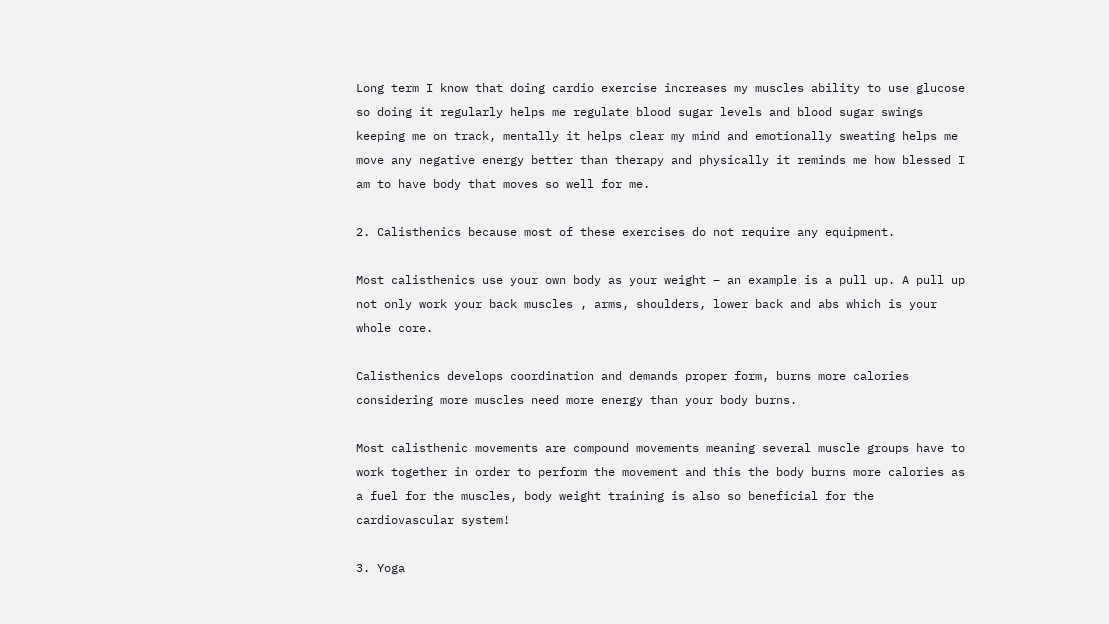Long term I know that doing cardio exercise increases my muscles ability to use glucose so doing it regularly helps me regulate blood sugar levels and blood sugar swings keeping me on track, mentally it helps clear my mind and emotionally sweating helps me move any negative energy better than therapy and physically it reminds me how blessed I am to have body that moves so well for me.

2. Calisthenics because most of these exercises do not require any equipment.

Most calisthenics use your own body as your weight – an example is a pull up. A pull up not only work your back muscles , arms, shoulders, lower back and abs which is your whole core.

Calisthenics develops coordination and demands proper form, burns more calories considering more muscles need more energy than your body burns.

Most calisthenic movements are compound movements meaning several muscle groups have to work together in order to perform the movement and this the body burns more calories as a fuel for the muscles, body weight training is also so beneficial for the cardiovascular system!

3. Yoga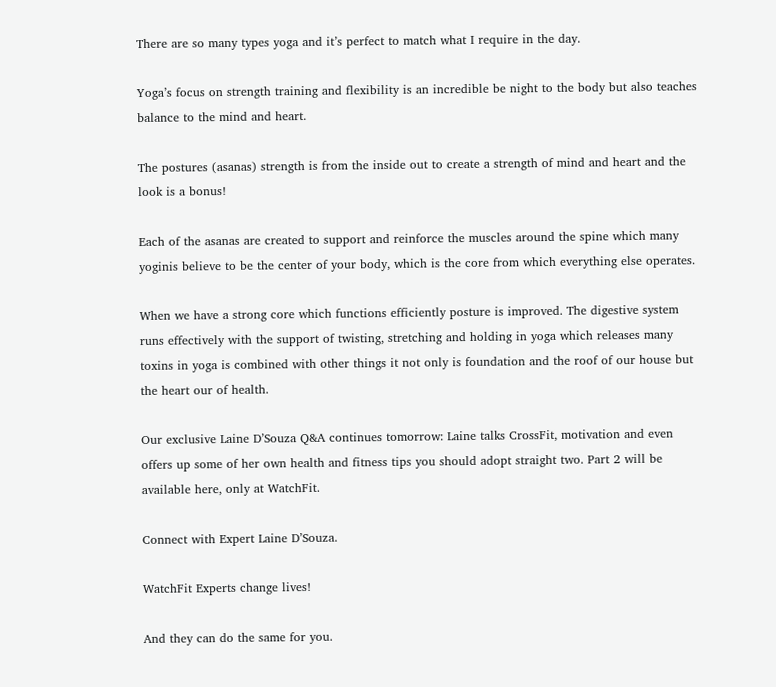There are so many types yoga and it’s perfect to match what I require in the day.

Yoga’s focus on strength training and flexibility is an incredible be night to the body but also teaches balance to the mind and heart.

The postures (asanas) strength is from the inside out to create a strength of mind and heart and the look is a bonus!

Each of the asanas are created to support and reinforce the muscles around the spine which many yoginis believe to be the center of your body, which is the core from which everything else operates.

When we have a strong core which functions efficiently posture is improved. The digestive system runs effectively with the support of twisting, stretching and holding in yoga which releases many toxins in yoga is combined with other things it not only is foundation and the roof of our house but the heart our of health.

Our exclusive Laine D’Souza Q&A continues tomorrow: Laine talks CrossFit, motivation and even offers up some of her own health and fitness tips you should adopt straight two. Part 2 will be available here, only at WatchFit.

Connect with Expert Laine D’Souza.

WatchFit Experts change lives!

And they can do the same for you.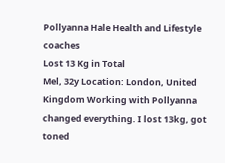Pollyanna Hale Health and Lifestyle coaches
Lost 13 Kg in Total
Mel, 32y Location: London, United Kingdom Working with Pollyanna changed everything. I lost 13kg, got toned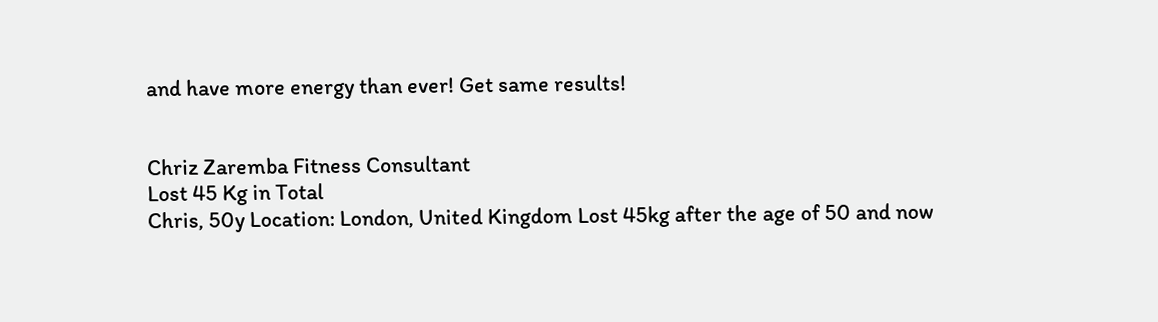and have more energy than ever! Get same results!


Chriz Zaremba Fitness Consultant
Lost 45 Kg in Total
Chris, 50y Location: London, United Kingdom Lost 45kg after the age of 50 and now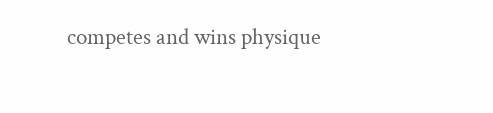competes and wins physique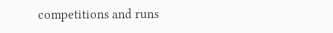competitions and runs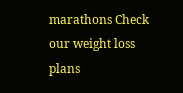marathons Check our weight loss plans